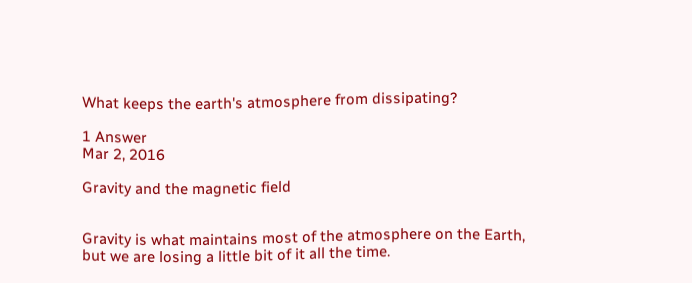What keeps the earth's atmosphere from dissipating?

1 Answer
Mar 2, 2016

Gravity and the magnetic field


Gravity is what maintains most of the atmosphere on the Earth, but we are losing a little bit of it all the time.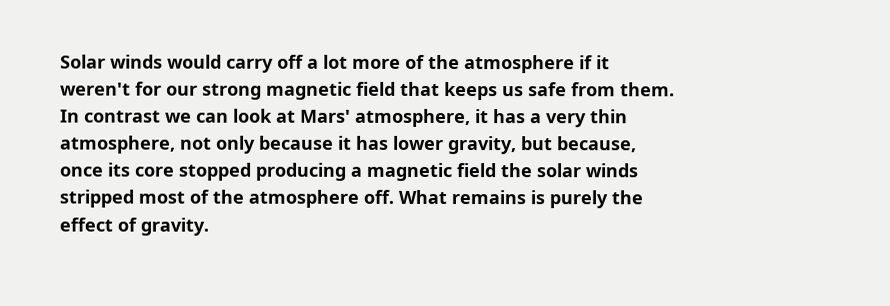Solar winds would carry off a lot more of the atmosphere if it weren't for our strong magnetic field that keeps us safe from them. In contrast we can look at Mars' atmosphere, it has a very thin atmosphere, not only because it has lower gravity, but because, once its core stopped producing a magnetic field the solar winds stripped most of the atmosphere off. What remains is purely the effect of gravity.